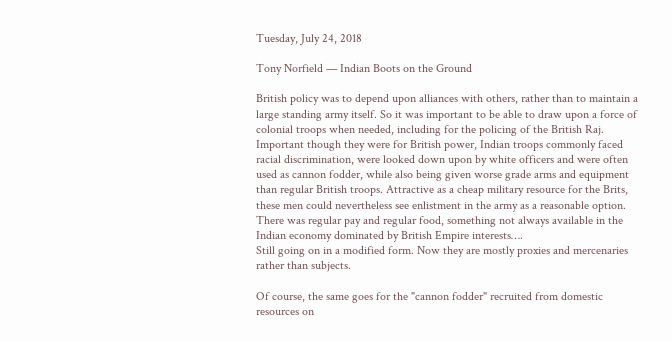Tuesday, July 24, 2018

Tony Norfield — Indian Boots on the Ground

British policy was to depend upon alliances with others, rather than to maintain a large standing army itself. So it was important to be able to draw upon a force of colonial troops when needed, including for the policing of the British Raj.
Important though they were for British power, Indian troops commonly faced racial discrimination, were looked down upon by white officers and were often used as cannon fodder, while also being given worse grade arms and equipment than regular British troops. Attractive as a cheap military resource for the Brits, these men could nevertheless see enlistment in the army as a reasonable option. There was regular pay and regular food, something not always available in the Indian economy dominated by British Empire interests….
Still going on in a modified form. Now they are mostly proxies and mercenaries rather than subjects.

Of course, the same goes for the "cannon fodder" recruited from domestic resources on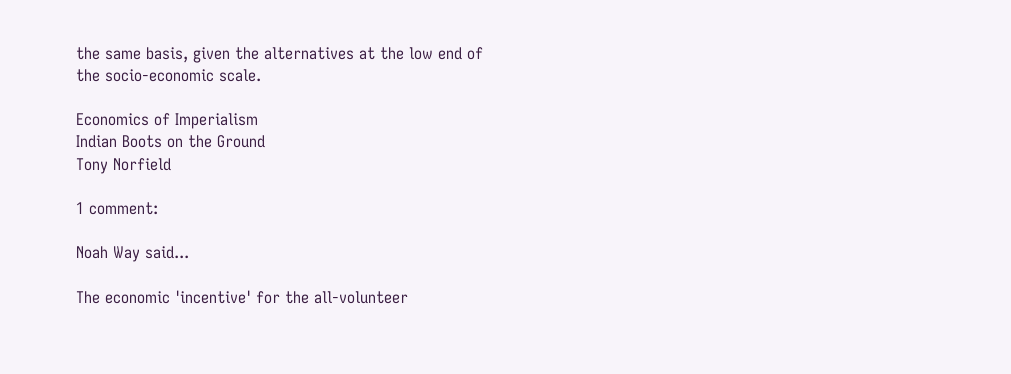the same basis, given the alternatives at the low end of the socio-economic scale.

Economics of Imperialism
Indian Boots on the Ground
Tony Norfield

1 comment:

Noah Way said...

The economic 'incentive' for the all-volunteer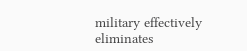military effectively eliminates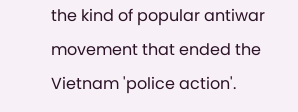the kind of popular antiwar movement that ended the Vietnam 'police action'.